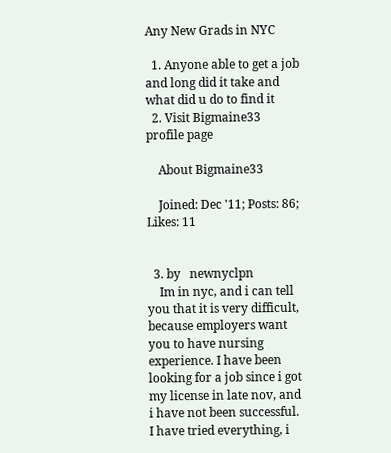Any New Grads in NYC

  1. Anyone able to get a job and long did it take and what did u do to find it
  2. Visit Bigmaine33 profile page

    About Bigmaine33

    Joined: Dec '11; Posts: 86; Likes: 11


  3. by   newnyclpn
    Im in nyc, and i can tell you that it is very difficult, because employers want you to have nursing experience. I have been looking for a job since i got my license in late nov, and i have not been successful. I have tried everything, i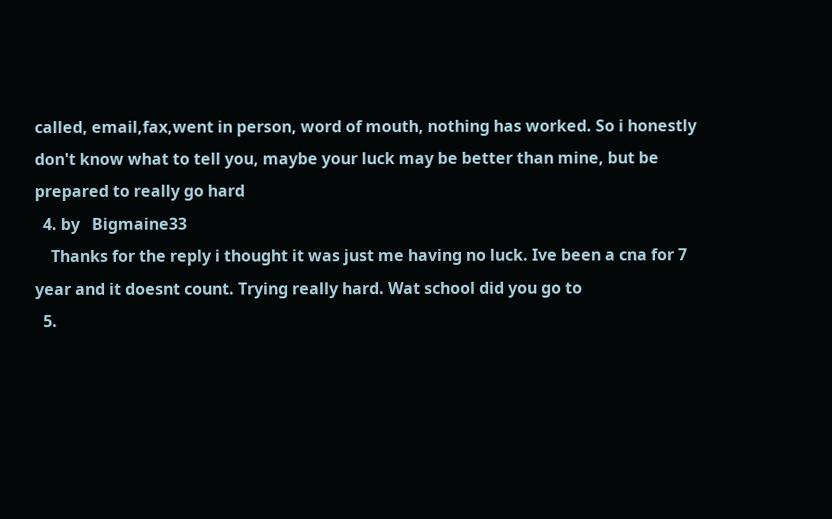called, email,fax,went in person, word of mouth, nothing has worked. So i honestly don't know what to tell you, maybe your luck may be better than mine, but be prepared to really go hard
  4. by   Bigmaine33
    Thanks for the reply i thought it was just me having no luck. Ive been a cna for 7 year and it doesnt count. Trying really hard. Wat school did you go to
  5.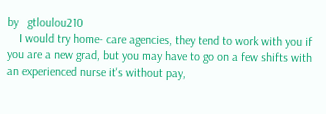by   gtloulou210
    I would try home- care agencies, they tend to work with you if you are a new grad, but you may have to go on a few shifts with an experienced nurse it's without pay,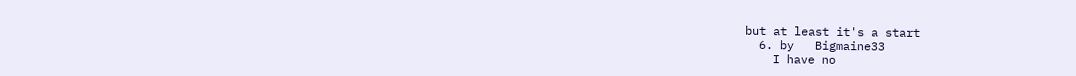but at least it's a start
  6. by   Bigmaine33
    I have no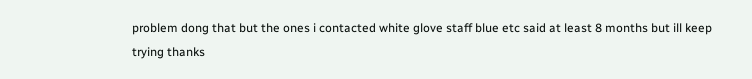problem dong that but the ones i contacted white glove staff blue etc said at least 8 months but ill keep trying thanks